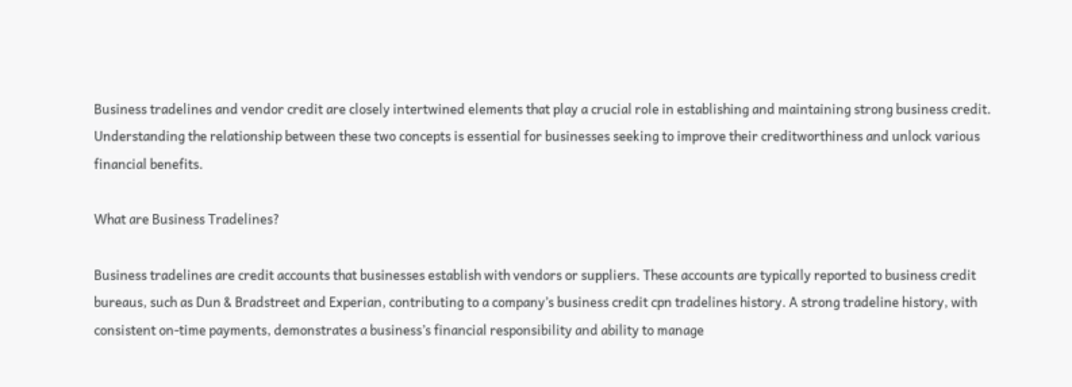Business tradelines and vendor credit are closely intertwined elements that play a crucial role in establishing and maintaining strong business credit. Understanding the relationship between these two concepts is essential for businesses seeking to improve their creditworthiness and unlock various financial benefits.

What are Business Tradelines?

Business tradelines are credit accounts that businesses establish with vendors or suppliers. These accounts are typically reported to business credit bureaus, such as Dun & Bradstreet and Experian, contributing to a company’s business credit cpn tradelines history. A strong tradeline history, with consistent on-time payments, demonstrates a business’s financial responsibility and ability to manage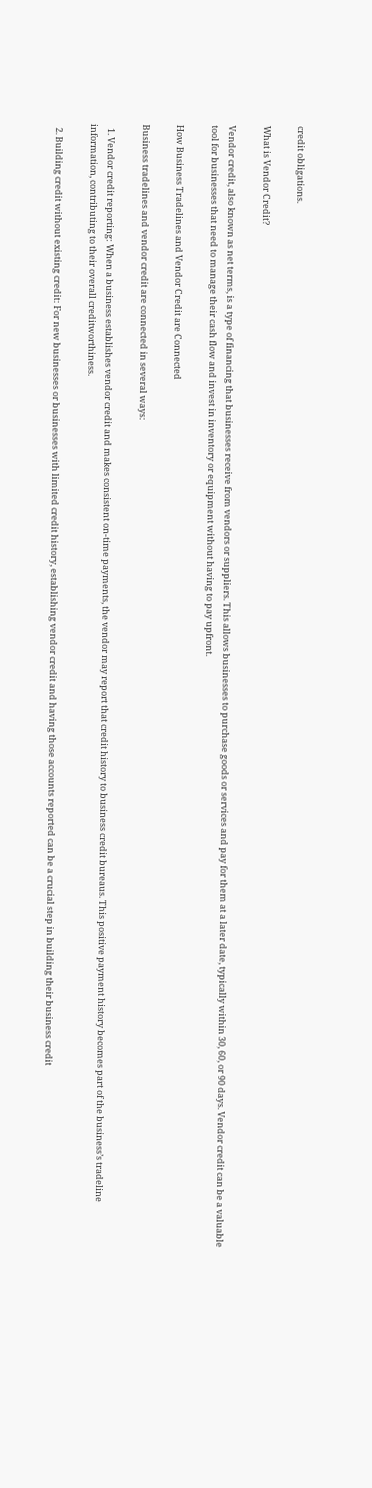credit obligations.

What is Vendor Credit?

Vendor credit, also known as net terms, is a type of financing that businesses receive from vendors or suppliers. This allows businesses to purchase goods or services and pay for them at a later date, typically within 30, 60, or 90 days. Vendor credit can be a valuable tool for businesses that need to manage their cash flow and invest in inventory or equipment without having to pay upfront.

How Business Tradelines and Vendor Credit are Connected

Business tradelines and vendor credit are connected in several ways:

  1. Vendor credit reporting: When a business establishes vendor credit and makes consistent on-time payments, the vendor may report that credit history to business credit bureaus. This positive payment history becomes part of the business’s tradeline information, contributing to their overall creditworthiness.

  2. Building credit without existing credit: For new businesses or businesses with limited credit history, establishing vendor credit and having those accounts reported can be a crucial step in building their business credit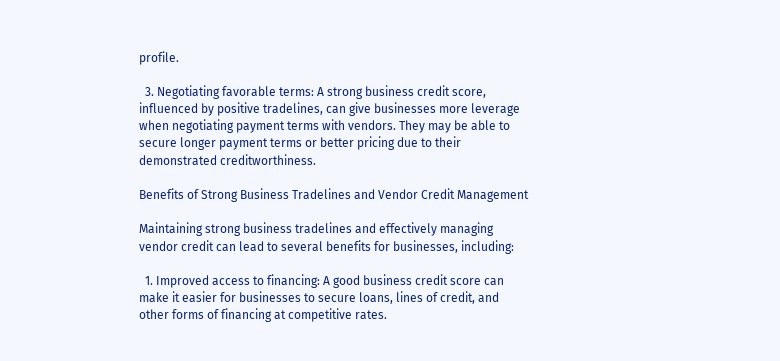profile.

  3. Negotiating favorable terms: A strong business credit score, influenced by positive tradelines, can give businesses more leverage when negotiating payment terms with vendors. They may be able to secure longer payment terms or better pricing due to their demonstrated creditworthiness.

Benefits of Strong Business Tradelines and Vendor Credit Management

Maintaining strong business tradelines and effectively managing vendor credit can lead to several benefits for businesses, including:

  1. Improved access to financing: A good business credit score can make it easier for businesses to secure loans, lines of credit, and other forms of financing at competitive rates.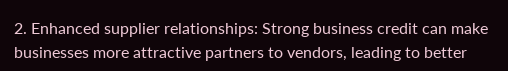2. Enhanced supplier relationships: Strong business credit can make businesses more attractive partners to vendors, leading to better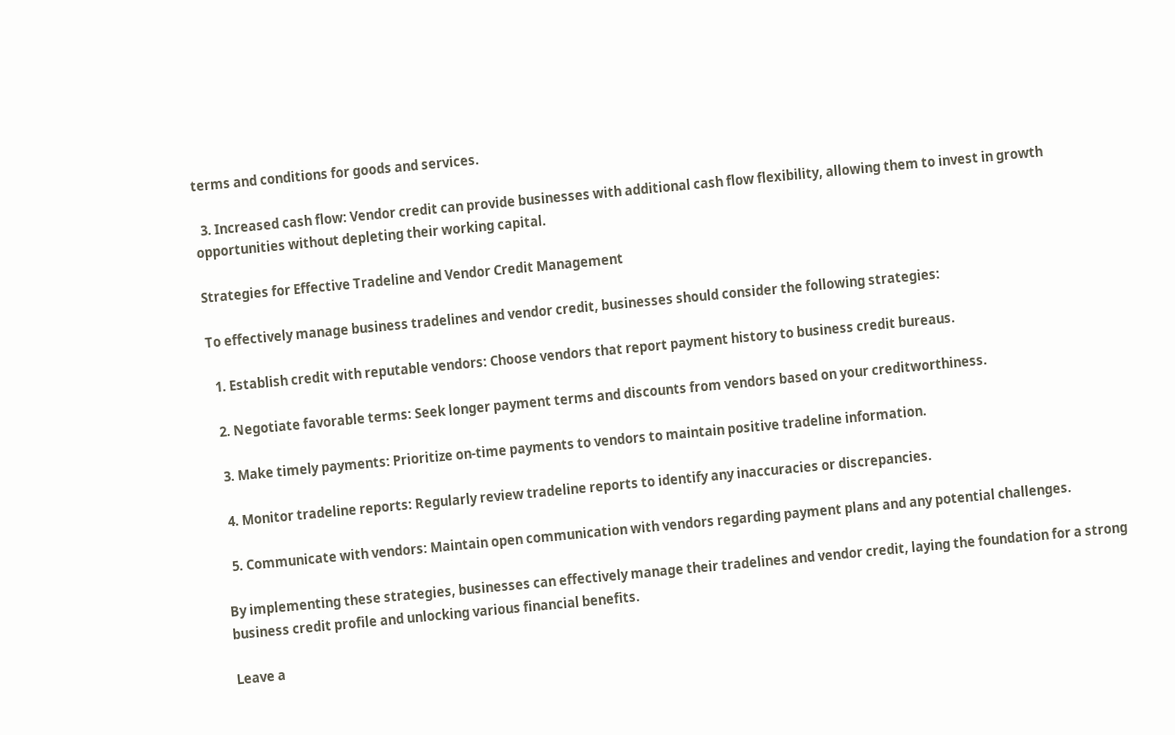terms and conditions for goods and services.

  3. Increased cash flow: Vendor credit can provide businesses with additional cash flow flexibility, allowing them to invest in growth opportunities without depleting their working capital.

Strategies for Effective Tradeline and Vendor Credit Management

To effectively manage business tradelines and vendor credit, businesses should consider the following strategies:

  1. Establish credit with reputable vendors: Choose vendors that report payment history to business credit bureaus.

  2. Negotiate favorable terms: Seek longer payment terms and discounts from vendors based on your creditworthiness.

  3. Make timely payments: Prioritize on-time payments to vendors to maintain positive tradeline information.

  4. Monitor tradeline reports: Regularly review tradeline reports to identify any inaccuracies or discrepancies.

  5. Communicate with vendors: Maintain open communication with vendors regarding payment plans and any potential challenges.

By implementing these strategies, businesses can effectively manage their tradelines and vendor credit, laying the foundation for a strong business credit profile and unlocking various financial benefits.

Leave a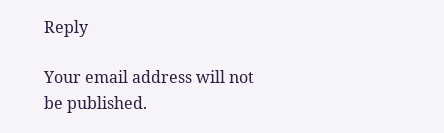Reply

Your email address will not be published.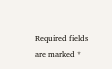Required fields are marked *